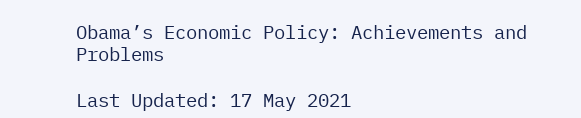Obama’s Economic Policy: Achievements and Problems

Last Updated: 17 May 2021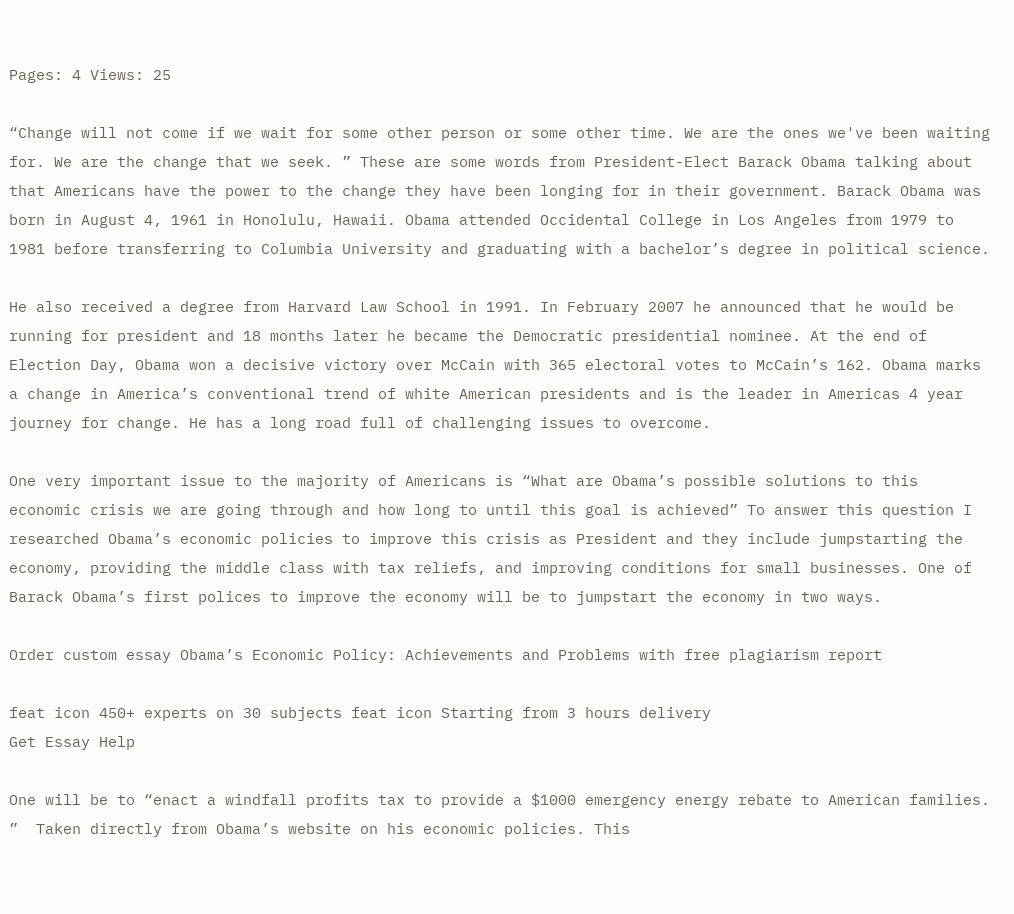Pages: 4 Views: 25

“Change will not come if we wait for some other person or some other time. We are the ones we've been waiting for. We are the change that we seek. ” These are some words from President-Elect Barack Obama talking about that Americans have the power to the change they have been longing for in their government. Barack Obama was born in August 4, 1961 in Honolulu, Hawaii. Obama attended Occidental College in Los Angeles from 1979 to 1981 before transferring to Columbia University and graduating with a bachelor’s degree in political science.

He also received a degree from Harvard Law School in 1991. In February 2007 he announced that he would be running for president and 18 months later he became the Democratic presidential nominee. At the end of Election Day, Obama won a decisive victory over McCain with 365 electoral votes to McCain’s 162. Obama marks a change in America’s conventional trend of white American presidents and is the leader in Americas 4 year journey for change. He has a long road full of challenging issues to overcome.

One very important issue to the majority of Americans is “What are Obama’s possible solutions to this economic crisis we are going through and how long to until this goal is achieved” To answer this question I researched Obama’s economic policies to improve this crisis as President and they include jumpstarting the economy, providing the middle class with tax reliefs, and improving conditions for small businesses. One of Barack Obama’s first polices to improve the economy will be to jumpstart the economy in two ways.

Order custom essay Obama’s Economic Policy: Achievements and Problems with free plagiarism report

feat icon 450+ experts on 30 subjects feat icon Starting from 3 hours delivery
Get Essay Help

One will be to “enact a windfall profits tax to provide a $1000 emergency energy rebate to American families. ”  Taken directly from Obama’s website on his economic policies. This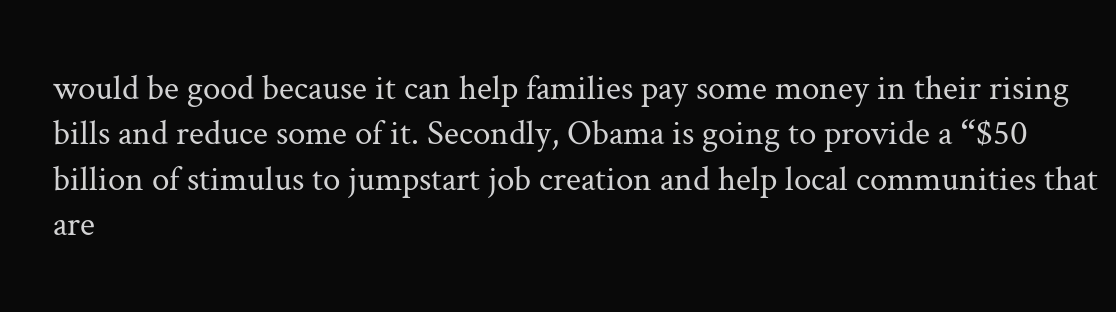would be good because it can help families pay some money in their rising bills and reduce some of it. Secondly, Obama is going to provide a “$50 billion of stimulus to jumpstart job creation and help local communities that are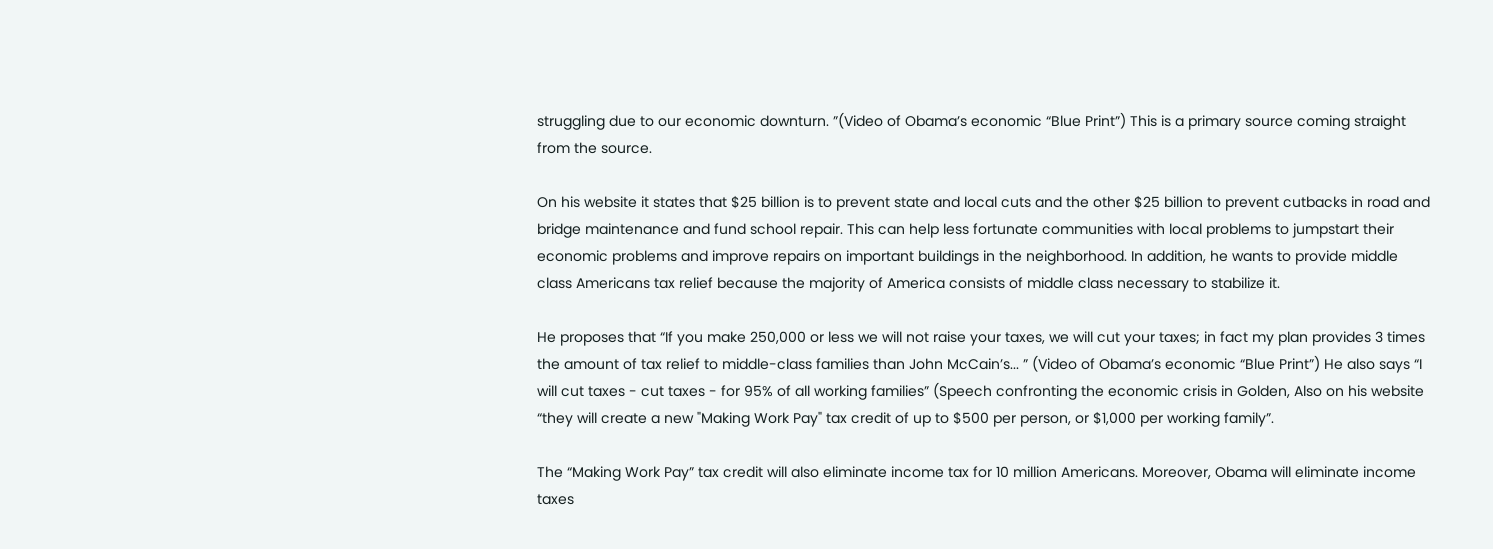struggling due to our economic downturn. ”(Video of Obama’s economic “Blue Print”) This is a primary source coming straight from the source.

On his website it states that $25 billion is to prevent state and local cuts and the other $25 billion to prevent cutbacks in road and bridge maintenance and fund school repair. This can help less fortunate communities with local problems to jumpstart their economic problems and improve repairs on important buildings in the neighborhood. In addition, he wants to provide middle class Americans tax relief because the majority of America consists of middle class necessary to stabilize it.

He proposes that “If you make 250,000 or less we will not raise your taxes, we will cut your taxes; in fact my plan provides 3 times the amount of tax relief to middle-class families than John McCain’s... ” (Video of Obama’s economic “Blue Print”) He also says “I will cut taxes - cut taxes - for 95% of all working families” (Speech confronting the economic crisis in Golden, Also on his website “they will create a new "Making Work Pay" tax credit of up to $500 per person, or $1,000 per working family”.

The “Making Work Pay” tax credit will also eliminate income tax for 10 million Americans. Moreover, Obama will eliminate income taxes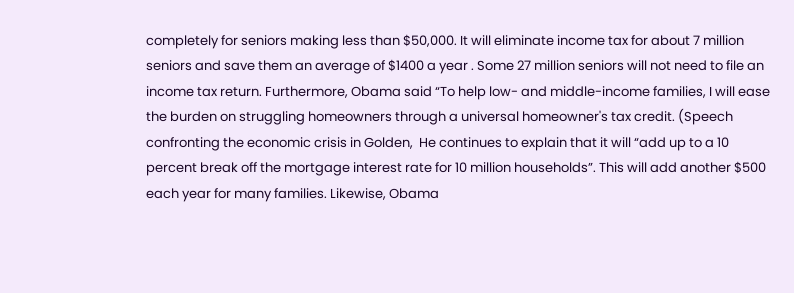completely for seniors making less than $50,000. It will eliminate income tax for about 7 million seniors and save them an average of $1400 a year . Some 27 million seniors will not need to file an income tax return. Furthermore, Obama said “To help low- and middle-income families, I will ease the burden on struggling homeowners through a universal homeowner's tax credit. (Speech confronting the economic crisis in Golden,  He continues to explain that it will “add up to a 10 percent break off the mortgage interest rate for 10 million households”. This will add another $500 each year for many families. Likewise, Obama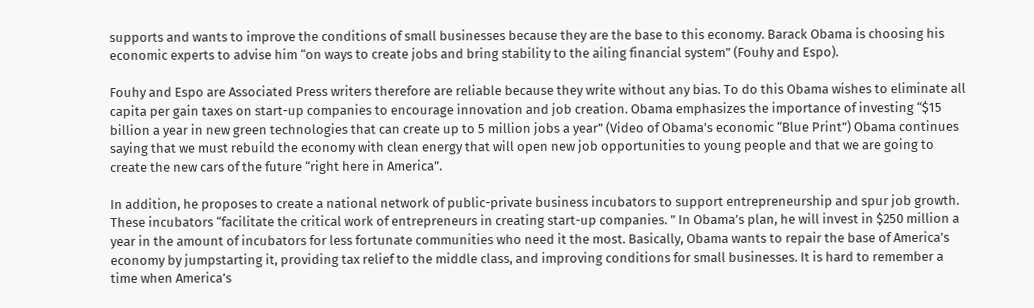supports and wants to improve the conditions of small businesses because they are the base to this economy. Barack Obama is choosing his economic experts to advise him “on ways to create jobs and bring stability to the ailing financial system” (Fouhy and Espo).

Fouhy and Espo are Associated Press writers therefore are reliable because they write without any bias. To do this Obama wishes to eliminate all capita per gain taxes on start-up companies to encourage innovation and job creation. Obama emphasizes the importance of investing “$15 billion a year in new green technologies that can create up to 5 million jobs a year” (Video of Obama’s economic “Blue Print”) Obama continues saying that we must rebuild the economy with clean energy that will open new job opportunities to young people and that we are going to create the new cars of the future “right here in America”.

In addition, he proposes to create a national network of public-private business incubators to support entrepreneurship and spur job growth. These incubators “facilitate the critical work of entrepreneurs in creating start-up companies. ” In Obama’s plan, he will invest in $250 million a year in the amount of incubators for less fortunate communities who need it the most. Basically, Obama wants to repair the base of America’s economy by jumpstarting it, providing tax relief to the middle class, and improving conditions for small businesses. It is hard to remember a time when America’s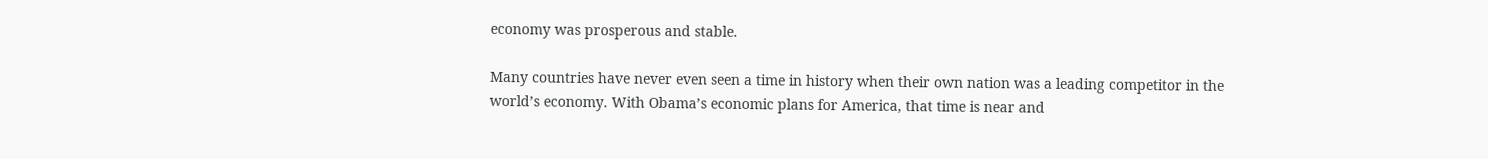economy was prosperous and stable.

Many countries have never even seen a time in history when their own nation was a leading competitor in the world’s economy. With Obama’s economic plans for America, that time is near and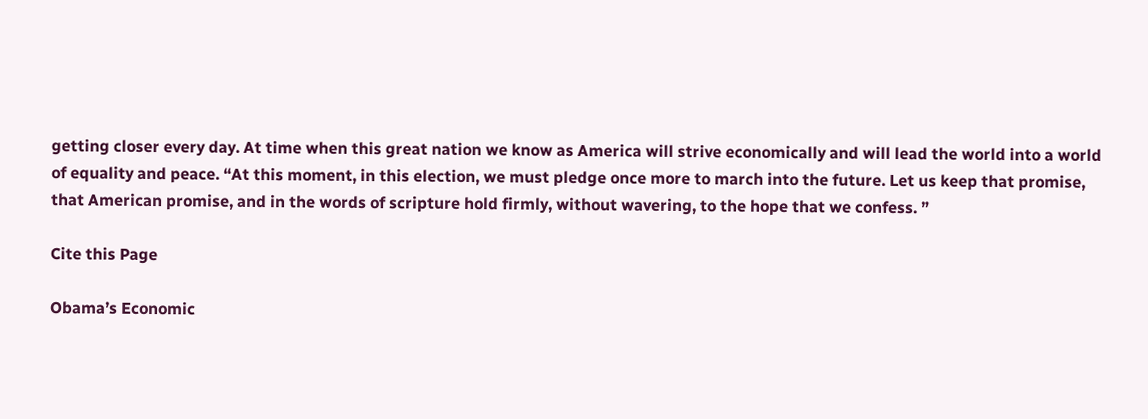getting closer every day. At time when this great nation we know as America will strive economically and will lead the world into a world of equality and peace. “At this moment, in this election, we must pledge once more to march into the future. Let us keep that promise, that American promise, and in the words of scripture hold firmly, without wavering, to the hope that we confess. ”

Cite this Page

Obama’s Economic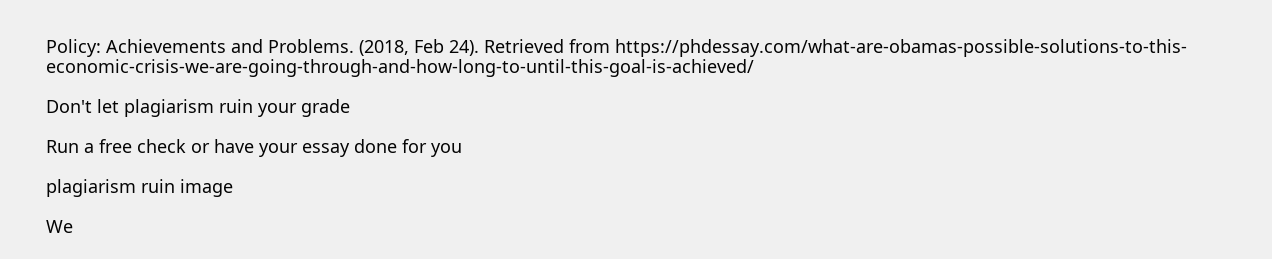Policy: Achievements and Problems. (2018, Feb 24). Retrieved from https://phdessay.com/what-are-obamas-possible-solutions-to-this-economic-crisis-we-are-going-through-and-how-long-to-until-this-goal-is-achieved/

Don't let plagiarism ruin your grade

Run a free check or have your essay done for you

plagiarism ruin image

We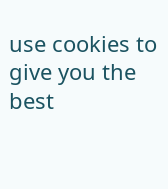use cookies to give you the best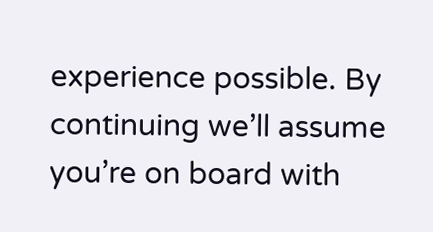experience possible. By continuing we’ll assume you’re on board with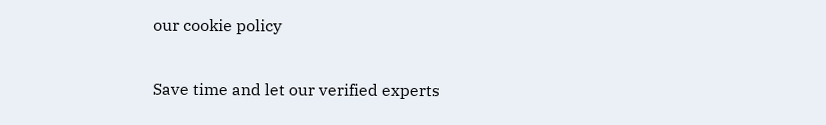our cookie policy

Save time and let our verified experts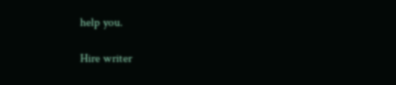help you.

Hire writer